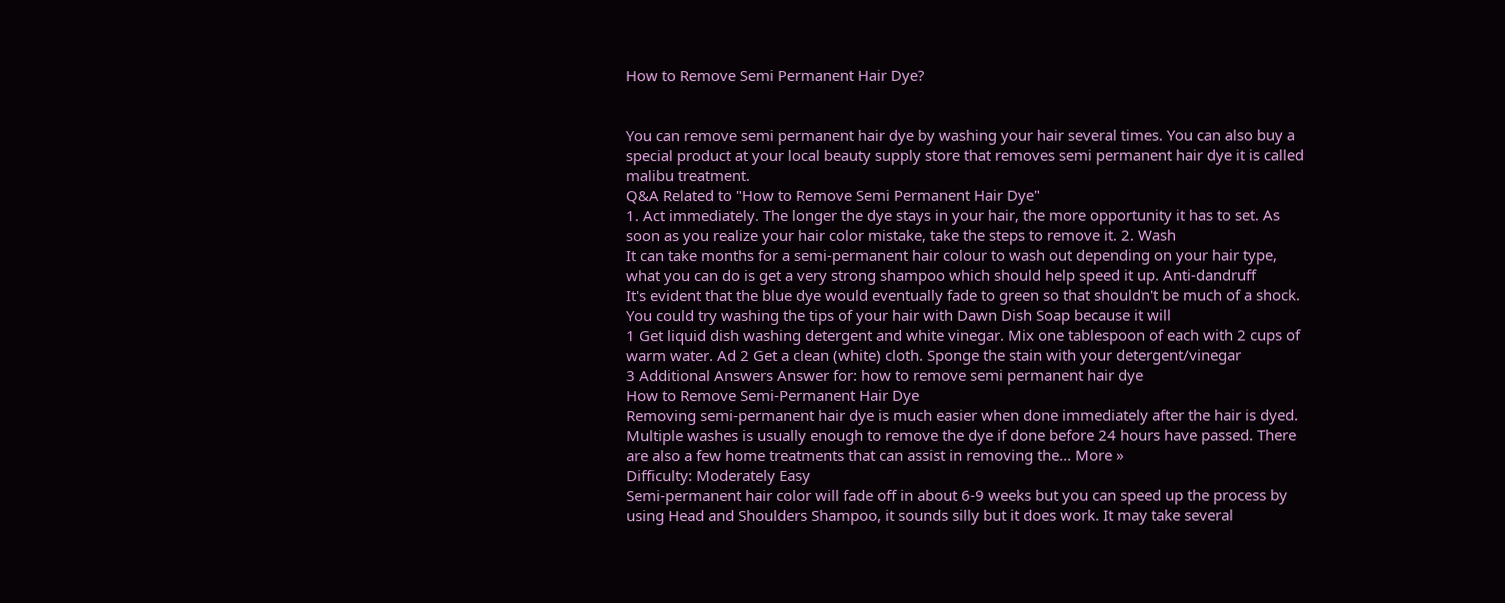How to Remove Semi Permanent Hair Dye?


You can remove semi permanent hair dye by washing your hair several times. You can also buy a special product at your local beauty supply store that removes semi permanent hair dye it is called malibu treatment.
Q&A Related to "How to Remove Semi Permanent Hair Dye"
1. Act immediately. The longer the dye stays in your hair, the more opportunity it has to set. As soon as you realize your hair color mistake, take the steps to remove it. 2. Wash
It can take months for a semi-permanent hair colour to wash out depending on your hair type, what you can do is get a very strong shampoo which should help speed it up. Anti-dandruff
It's evident that the blue dye would eventually fade to green so that shouldn't be much of a shock. You could try washing the tips of your hair with Dawn Dish Soap because it will
1 Get liquid dish washing detergent and white vinegar. Mix one tablespoon of each with 2 cups of warm water. Ad 2 Get a clean (white) cloth. Sponge the stain with your detergent/vinegar
3 Additional Answers Answer for: how to remove semi permanent hair dye
How to Remove Semi-Permanent Hair Dye
Removing semi-permanent hair dye is much easier when done immediately after the hair is dyed. Multiple washes is usually enough to remove the dye if done before 24 hours have passed. There are also a few home treatments that can assist in removing the... More »
Difficulty: Moderately Easy
Semi-permanent hair color will fade off in about 6-9 weeks but you can speed up the process by using Head and Shoulders Shampoo, it sounds silly but it does work. It may take several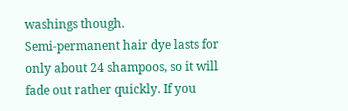washings though.
Semi-permanent hair dye lasts for only about 24 shampoos, so it will fade out rather quickly. If you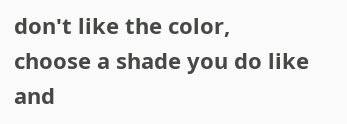don't like the color, choose a shade you do like and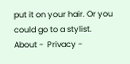put it on your hair. Or you could go to a stylist.
About -  Privacy -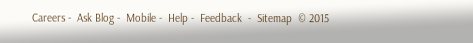Careers -  Ask Blog -  Mobile -  Help -  Feedback  -  Sitemap  © 2015